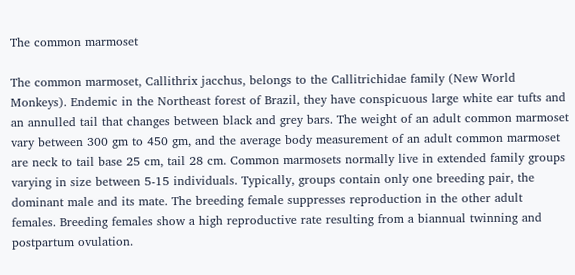The common marmoset

The common marmoset, Callithrix jacchus, belongs to the Callitrichidae family (New World Monkeys). Endemic in the Northeast forest of Brazil, they have conspicuous large white ear tufts and an annulled tail that changes between black and grey bars. The weight of an adult common marmoset vary between 300 gm to 450 gm, and the average body measurement of an adult common marmoset are neck to tail base 25 cm, tail 28 cm. Common marmosets normally live in extended family groups varying in size between 5-15 individuals. Typically, groups contain only one breeding pair, the dominant male and its mate. The breeding female suppresses reproduction in the other adult females. Breeding females show a high reproductive rate resulting from a biannual twinning and postpartum ovulation.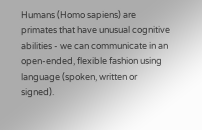Humans (Homo sapiens) are primates that have unusual cognitive abilities - we can communicate in an open-ended, flexible fashion using language (spoken, written or signed).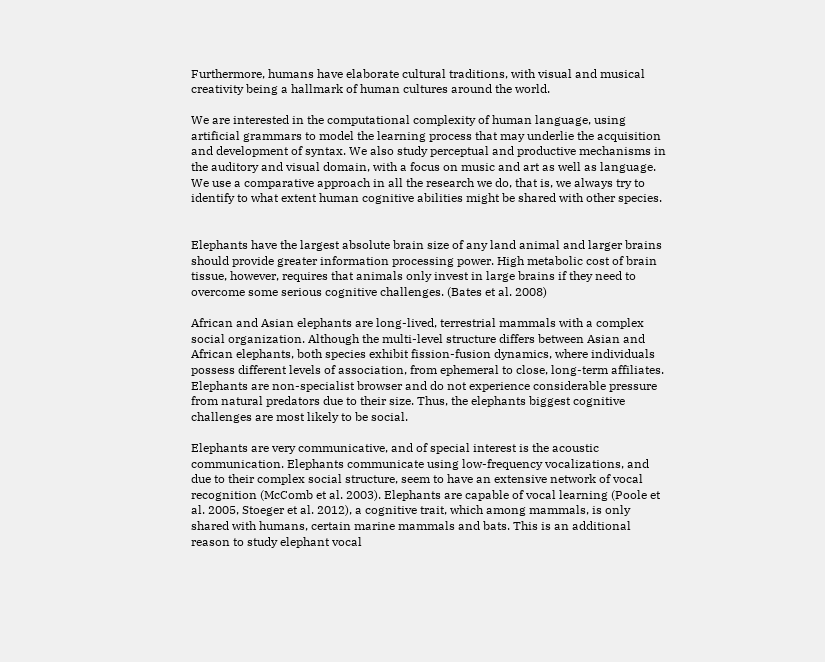Furthermore, humans have elaborate cultural traditions, with visual and musical creativity being a hallmark of human cultures around the world.

We are interested in the computational complexity of human language, using artificial grammars to model the learning process that may underlie the acquisition and development of syntax. We also study perceptual and productive mechanisms in the auditory and visual domain, with a focus on music and art as well as language. We use a comparative approach in all the research we do, that is, we always try to identify to what extent human cognitive abilities might be shared with other species.


Elephants have the largest absolute brain size of any land animal and larger brains should provide greater information processing power. High metabolic cost of brain tissue, however, requires that animals only invest in large brains if they need to overcome some serious cognitive challenges. (Bates et al. 2008)

African and Asian elephants are long-lived, terrestrial mammals with a complex social organization. Although the multi-level structure differs between Asian and African elephants, both species exhibit fission-fusion dynamics, where individuals possess different levels of association, from ephemeral to close, long-term affiliates. Elephants are non-specialist browser and do not experience considerable pressure from natural predators due to their size. Thus, the elephants biggest cognitive challenges are most likely to be social.

Elephants are very communicative, and of special interest is the acoustic communication. Elephants communicate using low-frequency vocalizations, and due to their complex social structure, seem to have an extensive network of vocal recognition (McComb et al. 2003). Elephants are capable of vocal learning (Poole et al. 2005, Stoeger et al. 2012), a cognitive trait, which among mammals, is only shared with humans, certain marine mammals and bats. This is an additional reason to study elephant vocal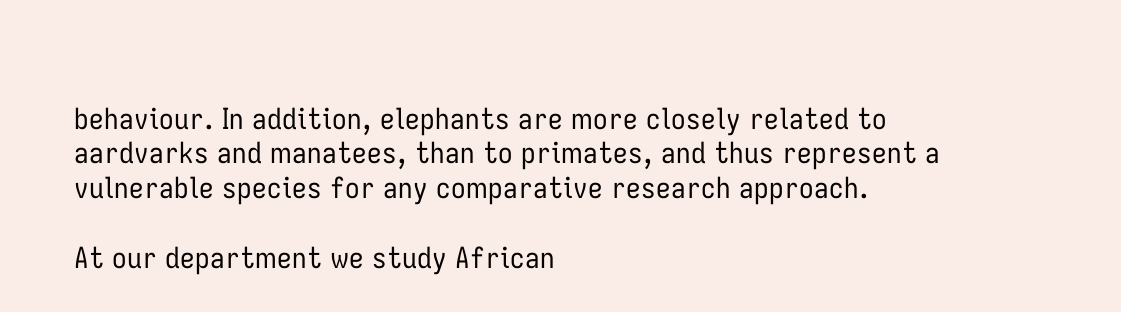behaviour. In addition, elephants are more closely related to aardvarks and manatees, than to primates, and thus represent a vulnerable species for any comparative research approach.

At our department we study African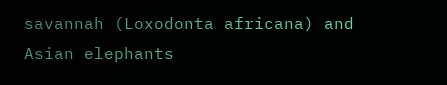savannah (Loxodonta africana) and Asian elephants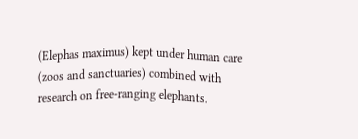(Elephas maximus) kept under human care (zoos and sanctuaries) combined with research on free-ranging elephants.